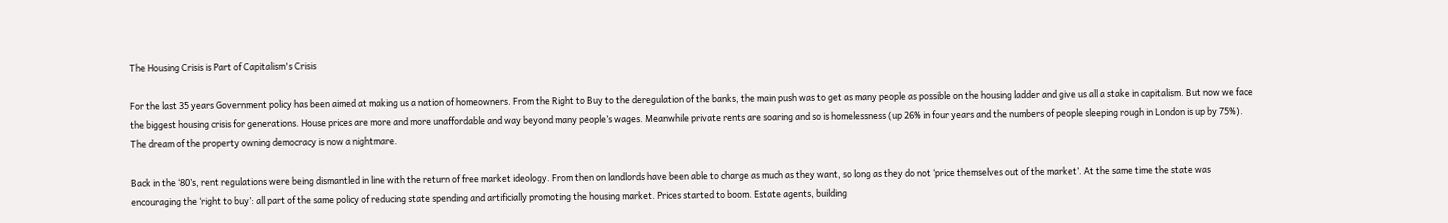The Housing Crisis is Part of Capitalism's Crisis

For the last 35 years Government policy has been aimed at making us a nation of homeowners. From the Right to Buy to the deregulation of the banks, the main push was to get as many people as possible on the housing ladder and give us all a stake in capitalism. But now we face the biggest housing crisis for generations. House prices are more and more unaffordable and way beyond many people’s wages. Meanwhile private rents are soaring and so is homelessness (up 26% in four years and the numbers of people sleeping rough in London is up by 75%). The dream of the property owning democracy is now a nightmare.

Back in the ‘80’s, rent regulations were being dismantled in line with the return of free market ideology. From then on landlords have been able to charge as much as they want, so long as they do not ‘price themselves out of the market’. At the same time the state was encouraging the ‘right to buy’: all part of the same policy of reducing state spending and artificially promoting the housing market. Prices started to boom. Estate agents, building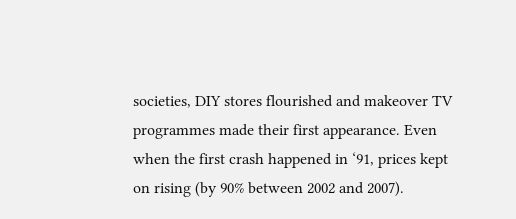societies, DIY stores flourished and makeover TV programmes made their first appearance. Even when the first crash happened in ‘91, prices kept on rising (by 90% between 2002 and 2007).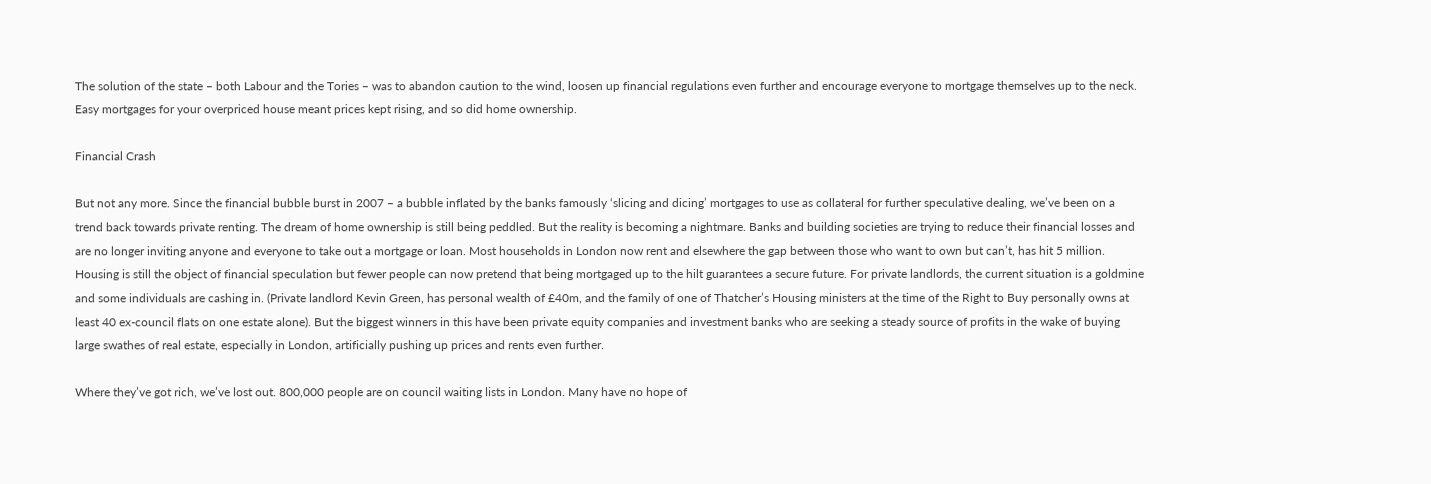The solution of the state – both Labour and the Tories – was to abandon caution to the wind, loosen up financial regulations even further and encourage everyone to mortgage themselves up to the neck. Easy mortgages for your overpriced house meant prices kept rising, and so did home ownership.

Financial Crash

But not any more. Since the financial bubble burst in 2007 – a bubble inflated by the banks famously ‘slicing and dicing’ mortgages to use as collateral for further speculative dealing, we’ve been on a trend back towards private renting. The dream of home ownership is still being peddled. But the reality is becoming a nightmare. Banks and building societies are trying to reduce their financial losses and are no longer inviting anyone and everyone to take out a mortgage or loan. Most households in London now rent and elsewhere the gap between those who want to own but can’t, has hit 5 million. Housing is still the object of financial speculation but fewer people can now pretend that being mortgaged up to the hilt guarantees a secure future. For private landlords, the current situation is a goldmine and some individuals are cashing in. (Private landlord Kevin Green, has personal wealth of £40m, and the family of one of Thatcher’s Housing ministers at the time of the Right to Buy personally owns at least 40 ex-council flats on one estate alone). But the biggest winners in this have been private equity companies and investment banks who are seeking a steady source of profits in the wake of buying large swathes of real estate, especially in London, artificially pushing up prices and rents even further.

Where they’ve got rich, we’ve lost out. 800,000 people are on council waiting lists in London. Many have no hope of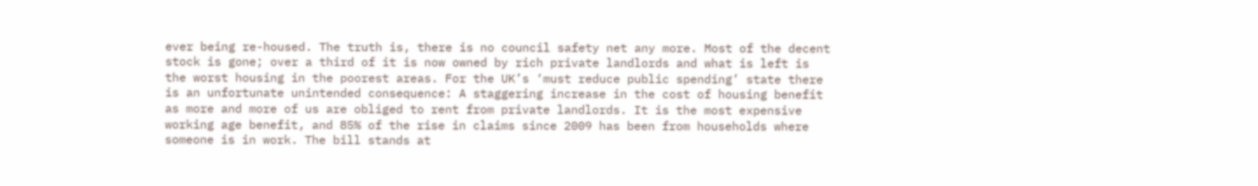ever being re-housed. The truth is, there is no council safety net any more. Most of the decent stock is gone; over a third of it is now owned by rich private landlords and what is left is the worst housing in the poorest areas. For the UK’s ‘must reduce public spending’ state there is an unfortunate unintended consequence: A staggering increase in the cost of housing benefit as more and more of us are obliged to rent from private landlords. It is the most expensive working age benefit, and 85% of the rise in claims since 2009 has been from households where someone is in work. The bill stands at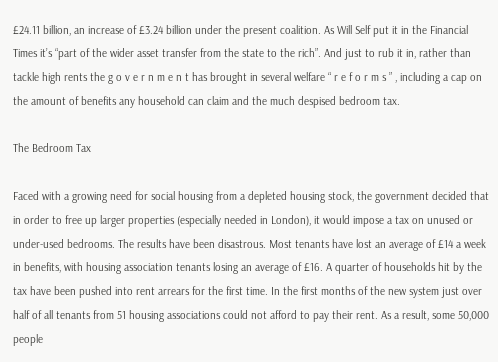£24.11 billion, an increase of £3.24 billion under the present coalition. As Will Self put it in the Financial Times it’s “part of the wider asset transfer from the state to the rich”. And just to rub it in, rather than tackle high rents the g o v e r n m e n t has brought in several welfare “ r e f o r m s ” , including a cap on the amount of benefits any household can claim and the much despised bedroom tax.

The Bedroom Tax

Faced with a growing need for social housing from a depleted housing stock, the government decided that in order to free up larger properties (especially needed in London), it would impose a tax on unused or under-used bedrooms. The results have been disastrous. Most tenants have lost an average of £14 a week in benefits, with housing association tenants losing an average of £16. A quarter of households hit by the tax have been pushed into rent arrears for the first time. In the first months of the new system just over half of all tenants from 51 housing associations could not afford to pay their rent. As a result, some 50,000 people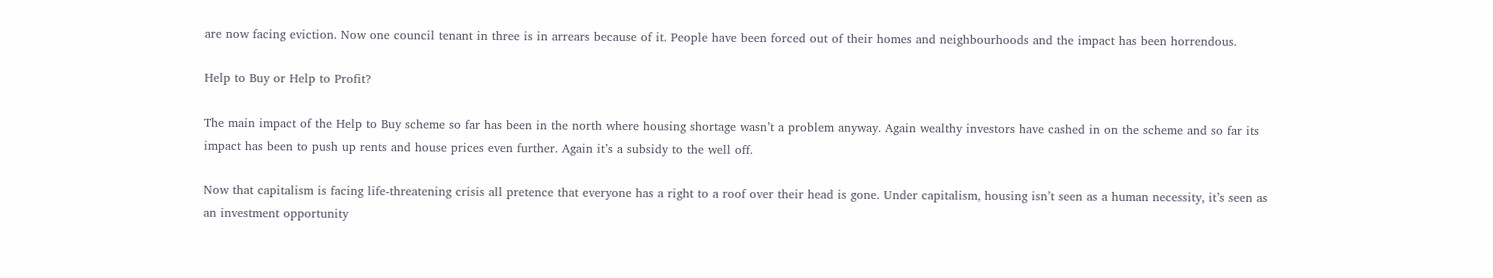are now facing eviction. Now one council tenant in three is in arrears because of it. People have been forced out of their homes and neighbourhoods and the impact has been horrendous.

Help to Buy or Help to Profit?

The main impact of the Help to Buy scheme so far has been in the north where housing shortage wasn’t a problem anyway. Again wealthy investors have cashed in on the scheme and so far its impact has been to push up rents and house prices even further. Again it’s a subsidy to the well off.

Now that capitalism is facing life-threatening crisis all pretence that everyone has a right to a roof over their head is gone. Under capitalism, housing isn’t seen as a human necessity, it’s seen as an investment opportunity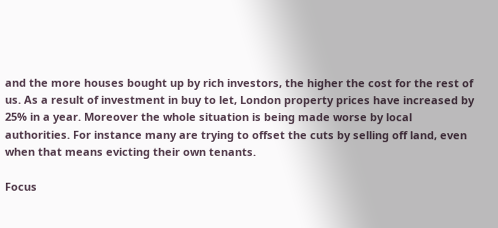and the more houses bought up by rich investors, the higher the cost for the rest of us. As a result of investment in buy to let, London property prices have increased by 25% in a year. Moreover the whole situation is being made worse by local authorities. For instance many are trying to offset the cuts by selling off land, even when that means evicting their own tenants.

Focus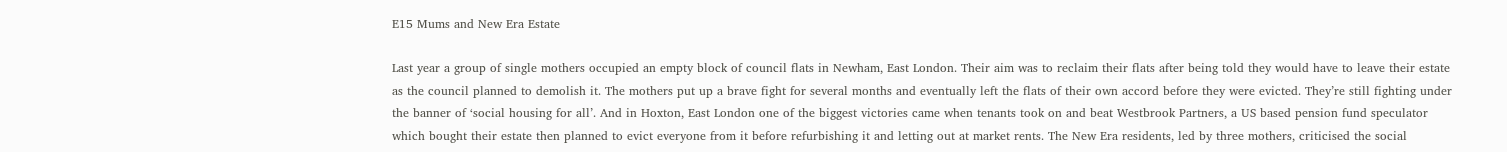E15 Mums and New Era Estate

Last year a group of single mothers occupied an empty block of council flats in Newham, East London. Their aim was to reclaim their flats after being told they would have to leave their estate as the council planned to demolish it. The mothers put up a brave fight for several months and eventually left the flats of their own accord before they were evicted. They’re still fighting under the banner of ‘social housing for all’. And in Hoxton, East London one of the biggest victories came when tenants took on and beat Westbrook Partners, a US based pension fund speculator which bought their estate then planned to evict everyone from it before refurbishing it and letting out at market rents. The New Era residents, led by three mothers, criticised the social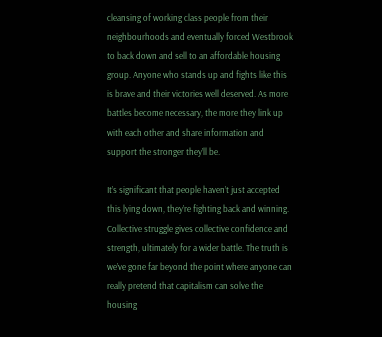cleansing of working class people from their neighbourhoods and eventually forced Westbrook to back down and sell to an affordable housing group. Anyone who stands up and fights like this is brave and their victories well deserved. As more battles become necessary, the more they link up with each other and share information and support the stronger they’ll be.

It’s significant that people haven’t just accepted this lying down, they’re fighting back and winning. Collective struggle gives collective confidence and strength, ultimately for a wider battle. The truth is we’ve gone far beyond the point where anyone can really pretend that capitalism can solve the housing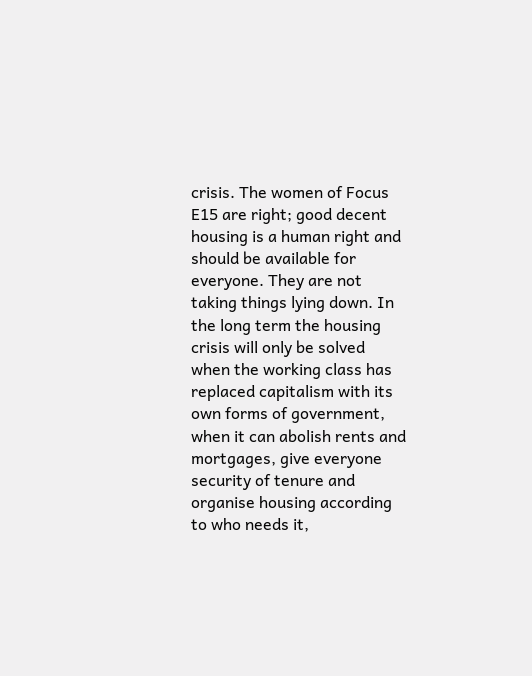crisis. The women of Focus E15 are right; good decent housing is a human right and should be available for everyone. They are not taking things lying down. In the long term the housing crisis will only be solved when the working class has replaced capitalism with its own forms of government, when it can abolish rents and mortgages, give everyone security of tenure and organise housing according to who needs it,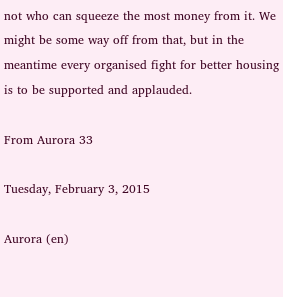not who can squeeze the most money from it. We might be some way off from that, but in the meantime every organised fight for better housing is to be supported and applauded.

From Aurora 33

Tuesday, February 3, 2015

Aurora (en)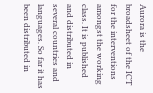Aurora is the broadsheet of the ICT for the interventions amongst the working class. It is published and distributed in several countries and languages. So far it has been distributed in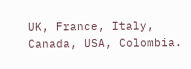UK, France, Italy, Canada, USA, Colombia.